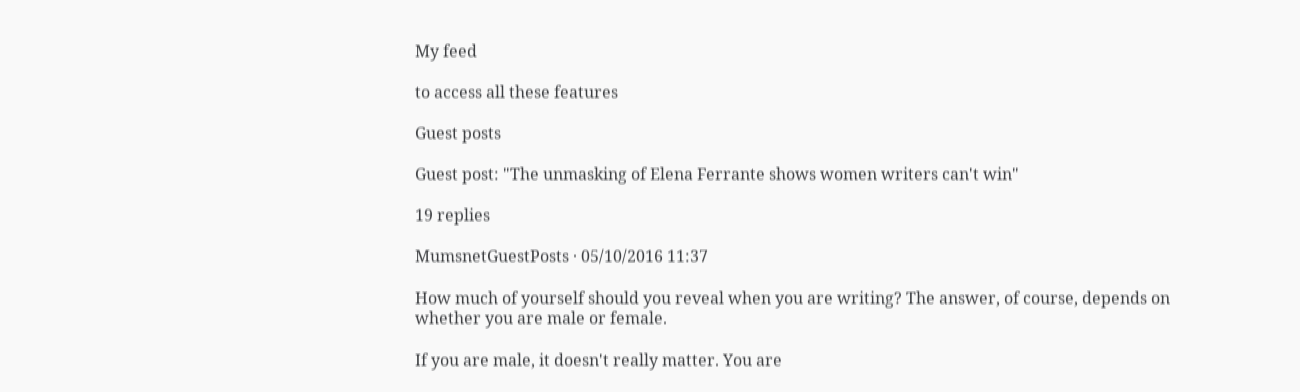My feed

to access all these features

Guest posts

Guest post: "The unmasking of Elena Ferrante shows women writers can't win"

19 replies

MumsnetGuestPosts · 05/10/2016 11:37

How much of yourself should you reveal when you are writing? The answer, of course, depends on whether you are male or female.

If you are male, it doesn't really matter. You are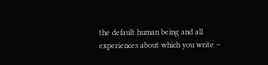the default human being and all experiences about which you write –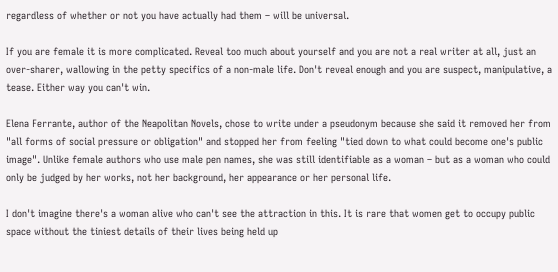regardless of whether or not you have actually had them – will be universal.

If you are female it is more complicated. Reveal too much about yourself and you are not a real writer at all, just an over-sharer, wallowing in the petty specifics of a non-male life. Don't reveal enough and you are suspect, manipulative, a tease. Either way you can't win.

Elena Ferrante, author of the Neapolitan Novels, chose to write under a pseudonym because she said it removed her from "all forms of social pressure or obligation" and stopped her from feeling "tied down to what could become one's public image". Unlike female authors who use male pen names, she was still identifiable as a woman – but as a woman who could only be judged by her works, not her background, her appearance or her personal life.

I don't imagine there's a woman alive who can't see the attraction in this. It is rare that women get to occupy public space without the tiniest details of their lives being held up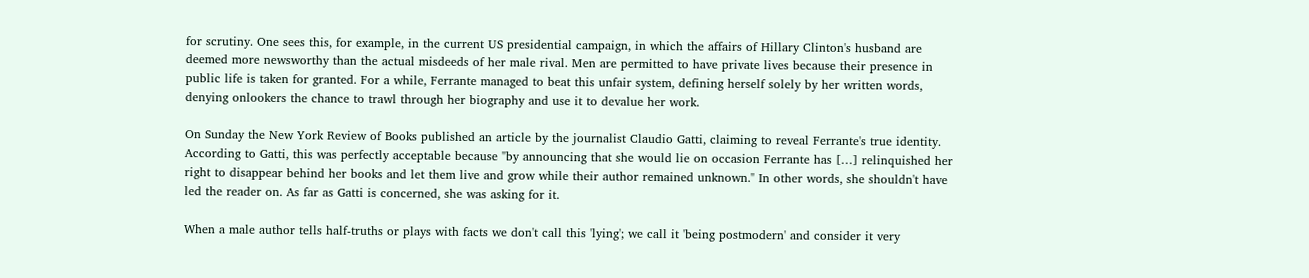for scrutiny. One sees this, for example, in the current US presidential campaign, in which the affairs of Hillary Clinton's husband are deemed more newsworthy than the actual misdeeds of her male rival. Men are permitted to have private lives because their presence in public life is taken for granted. For a while, Ferrante managed to beat this unfair system, defining herself solely by her written words, denying onlookers the chance to trawl through her biography and use it to devalue her work.

On Sunday the New York Review of Books published an article by the journalist Claudio Gatti, claiming to reveal Ferrante's true identity. According to Gatti, this was perfectly acceptable because "by announcing that she would lie on occasion Ferrante has […] relinquished her right to disappear behind her books and let them live and grow while their author remained unknown." In other words, she shouldn't have led the reader on. As far as Gatti is concerned, she was asking for it.

When a male author tells half-truths or plays with facts we don't call this 'lying'; we call it 'being postmodern' and consider it very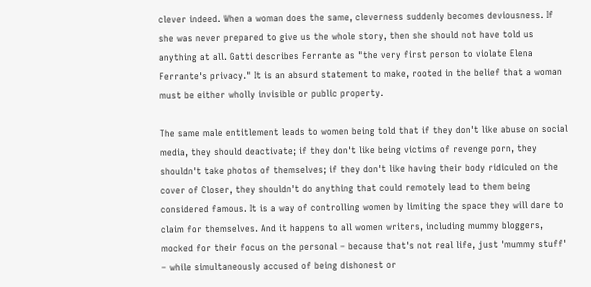clever indeed. When a woman does the same, cleverness suddenly becomes deviousness. If she was never prepared to give us the whole story, then she should not have told us anything at all. Gatti describes Ferrante as "the very first person to violate Elena Ferrante's privacy." It is an absurd statement to make, rooted in the belief that a woman must be either wholly invisible or public property.

The same male entitlement leads to women being told that if they don't like abuse on social media, they should deactivate; if they don't like being victims of revenge porn, they shouldn't take photos of themselves; if they don't like having their body ridiculed on the cover of Closer, they shouldn't do anything that could remotely lead to them being considered famous. It is a way of controlling women by limiting the space they will dare to claim for themselves. And it happens to all women writers, including mummy bloggers, mocked for their focus on the personal – because that's not real life, just 'mummy stuff' – while simultaneously accused of being dishonest or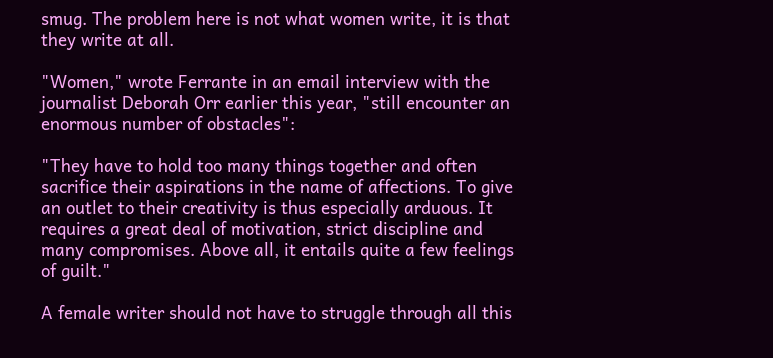smug. The problem here is not what women write, it is that they write at all.

"Women," wrote Ferrante in an email interview with the journalist Deborah Orr earlier this year, "still encounter an enormous number of obstacles":

"They have to hold too many things together and often sacrifice their aspirations in the name of affections. To give an outlet to their creativity is thus especially arduous. It requires a great deal of motivation, strict discipline and many compromises. Above all, it entails quite a few feelings of guilt."

A female writer should not have to struggle through all this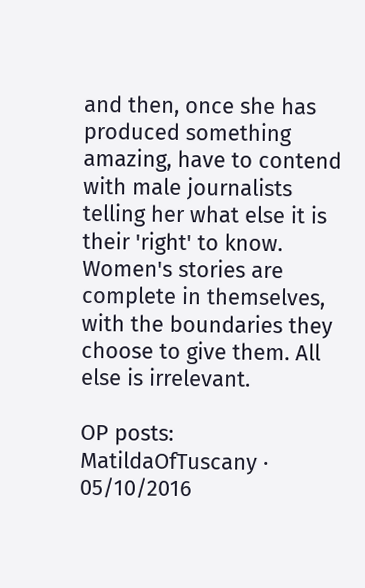and then, once she has produced something amazing, have to contend with male journalists telling her what else it is their 'right' to know. Women's stories are complete in themselves, with the boundaries they choose to give them. All else is irrelevant.

OP posts:
MatildaOfTuscany · 05/10/2016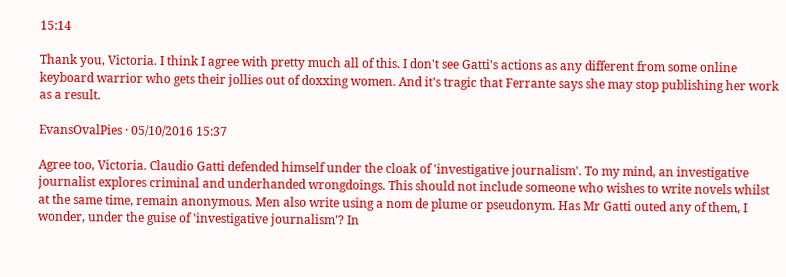15:14

Thank you, Victoria. I think I agree with pretty much all of this. I don't see Gatti's actions as any different from some online keyboard warrior who gets their jollies out of doxxing women. And it's tragic that Ferrante says she may stop publishing her work as a result.

EvansOvalPies · 05/10/2016 15:37

Agree too, Victoria. Claudio Gatti defended himself under the cloak of 'investigative journalism'. To my mind, an investigative journalist explores criminal and underhanded wrongdoings. This should not include someone who wishes to write novels whilst at the same time, remain anonymous. Men also write using a nom de plume or pseudonym. Has Mr Gatti outed any of them, I wonder, under the guise of 'investigative journalism'? In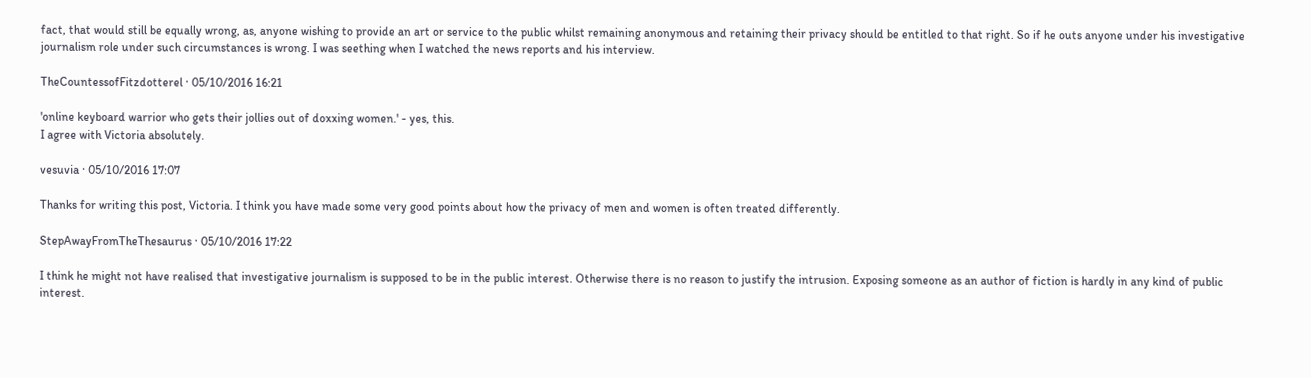fact, that would still be equally wrong, as, anyone wishing to provide an art or service to the public whilst remaining anonymous and retaining their privacy should be entitled to that right. So if he outs anyone under his investigative journalism role under such circumstances is wrong. I was seething when I watched the news reports and his interview.

TheCountessofFitzdotterel · 05/10/2016 16:21

'online keyboard warrior who gets their jollies out of doxxing women.' - yes, this.
I agree with Victoria absolutely.

vesuvia · 05/10/2016 17:07

Thanks for writing this post, Victoria. I think you have made some very good points about how the privacy of men and women is often treated differently.

StepAwayFromTheThesaurus · 05/10/2016 17:22

I think he might not have realised that investigative journalism is supposed to be in the public interest. Otherwise there is no reason to justify the intrusion. Exposing someone as an author of fiction is hardly in any kind of public interest.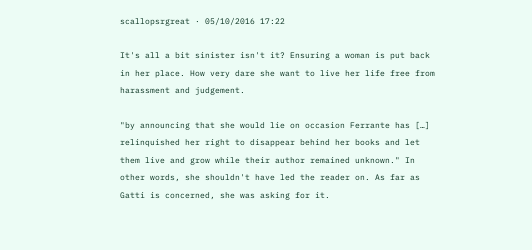scallopsrgreat · 05/10/2016 17:22

It's all a bit sinister isn't it? Ensuring a woman is put back in her place. How very dare she want to live her life free from harassment and judgement.

"by announcing that she would lie on occasion Ferrante has […] relinquished her right to disappear behind her books and let them live and grow while their author remained unknown." In other words, she shouldn't have led the reader on. As far as Gatti is concerned, she was asking for it.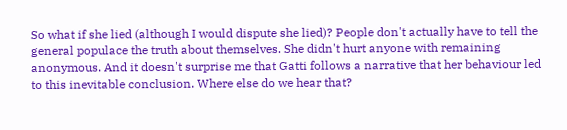So what if she lied (although I would dispute she lied)? People don't actually have to tell the general populace the truth about themselves. She didn't hurt anyone with remaining anonymous. And it doesn't surprise me that Gatti follows a narrative that her behaviour led to this inevitable conclusion. Where else do we hear that?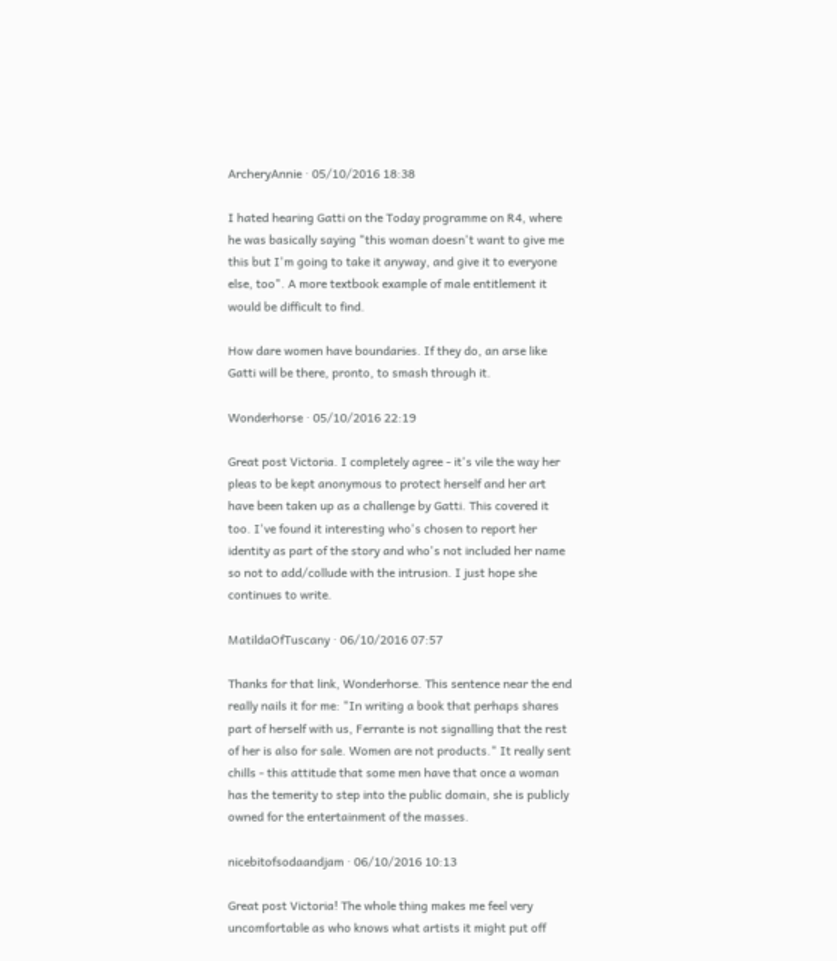ArcheryAnnie · 05/10/2016 18:38

I hated hearing Gatti on the Today programme on R4, where he was basically saying "this woman doesn't want to give me this but I'm going to take it anyway, and give it to everyone else, too". A more textbook example of male entitlement it would be difficult to find.

How dare women have boundaries. If they do, an arse like Gatti will be there, pronto, to smash through it.

Wonderhorse · 05/10/2016 22:19

Great post Victoria. I completely agree - it's vile the way her pleas to be kept anonymous to protect herself and her art have been taken up as a challenge by Gatti. This covered it too. I've found it interesting who's chosen to report her identity as part of the story and who's not included her name so not to add/collude with the intrusion. I just hope she continues to write.

MatildaOfTuscany · 06/10/2016 07:57

Thanks for that link, Wonderhorse. This sentence near the end really nails it for me: "In writing a book that perhaps shares part of herself with us, Ferrante is not signalling that the rest of her is also for sale. Women are not products." It really sent chills - this attitude that some men have that once a woman has the temerity to step into the public domain, she is publicly owned for the entertainment of the masses.

nicebitofsodaandjam · 06/10/2016 10:13

Great post Victoria! The whole thing makes me feel very uncomfortable as who knows what artists it might put off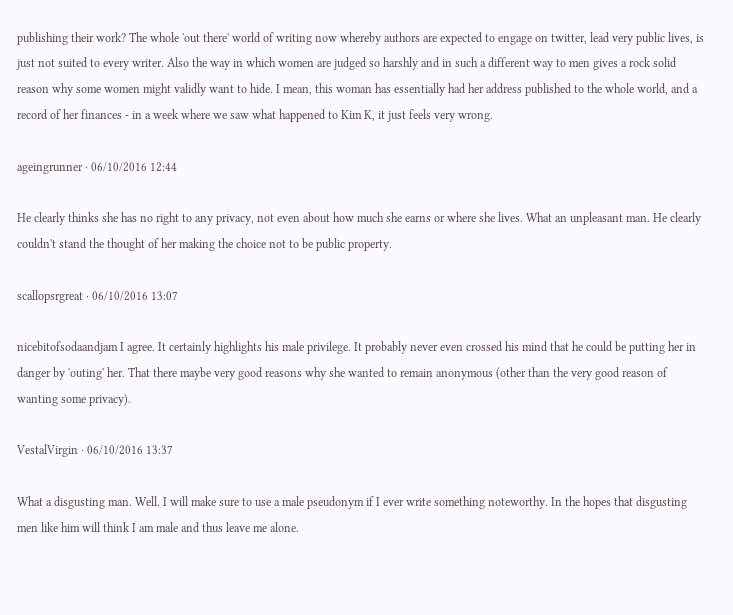publishing their work? The whole 'out there' world of writing now whereby authors are expected to engage on twitter, lead very public lives, is just not suited to every writer. Also the way in which women are judged so harshly and in such a different way to men gives a rock solid reason why some women might validly want to hide. I mean, this woman has essentially had her address published to the whole world, and a record of her finances - in a week where we saw what happened to Kim K, it just feels very wrong.

ageingrunner · 06/10/2016 12:44

He clearly thinks she has no right to any privacy, not even about how much she earns or where she lives. What an unpleasant man. He clearly couldn't stand the thought of her making the choice not to be public property.

scallopsrgreat · 06/10/2016 13:07

nicebitofsodaandjam I agree. It certainly highlights his male privilege. It probably never even crossed his mind that he could be putting her in danger by 'outing' her. That there maybe very good reasons why she wanted to remain anonymous (other than the very good reason of wanting some privacy).

VestalVirgin · 06/10/2016 13:37

What a disgusting man. Well. I will make sure to use a male pseudonym if I ever write something noteworthy. In the hopes that disgusting men like him will think I am male and thus leave me alone.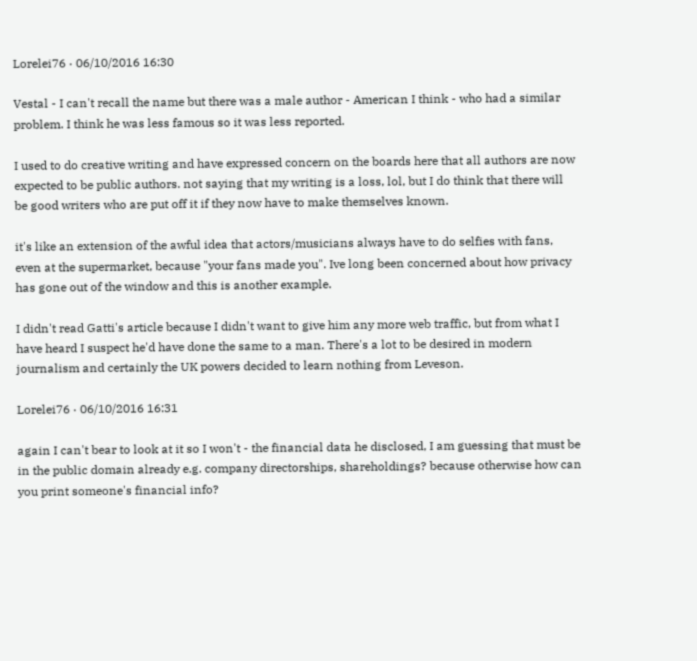Lorelei76 · 06/10/2016 16:30

Vestal - I can't recall the name but there was a male author - American I think - who had a similar problem. I think he was less famous so it was less reported.

I used to do creative writing and have expressed concern on the boards here that all authors are now expected to be public authors. not saying that my writing is a loss, lol, but I do think that there will be good writers who are put off it if they now have to make themselves known.

it's like an extension of the awful idea that actors/musicians always have to do selfies with fans, even at the supermarket, because "your fans made you". Ive long been concerned about how privacy has gone out of the window and this is another example.

I didn't read Gatti's article because I didn't want to give him any more web traffic, but from what I have heard I suspect he'd have done the same to a man. There's a lot to be desired in modern journalism and certainly the UK powers decided to learn nothing from Leveson.

Lorelei76 · 06/10/2016 16:31

again I can't bear to look at it so I won't - the financial data he disclosed, I am guessing that must be in the public domain already e.g. company directorships, shareholdings? because otherwise how can you print someone's financial info?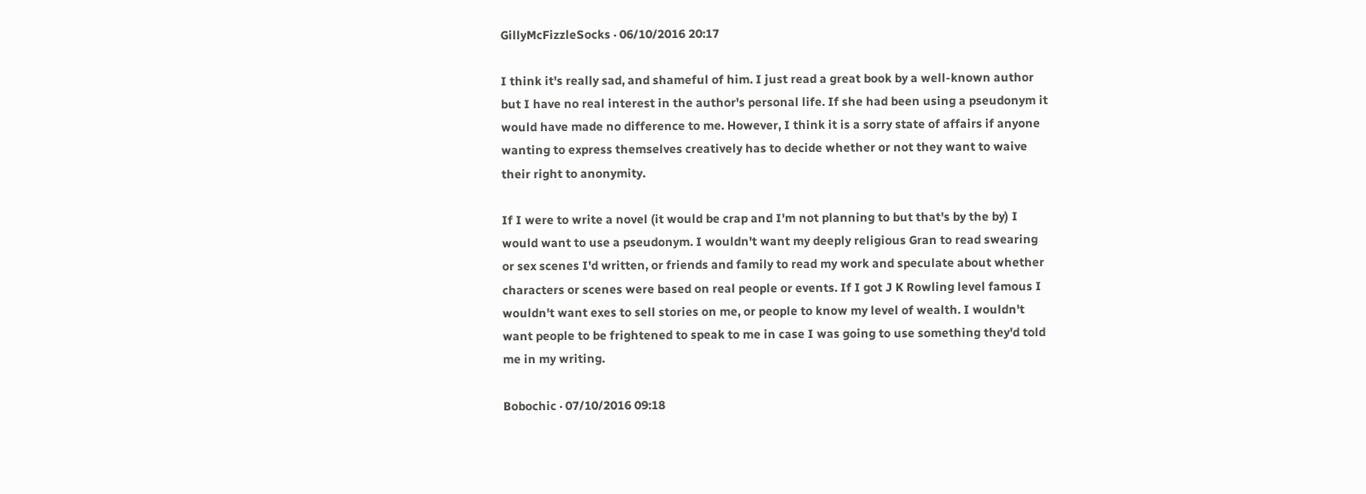GillyMcFizzleSocks · 06/10/2016 20:17

I think it's really sad, and shameful of him. I just read a great book by a well-known author but I have no real interest in the author's personal life. If she had been using a pseudonym it would have made no difference to me. However, I think it is a sorry state of affairs if anyone wanting to express themselves creatively has to decide whether or not they want to waive their right to anonymity.

If I were to write a novel (it would be crap and I'm not planning to but that's by the by) I would want to use a pseudonym. I wouldn't want my deeply religious Gran to read swearing or sex scenes I'd written, or friends and family to read my work and speculate about whether characters or scenes were based on real people or events. If I got J K Rowling level famous I wouldn't want exes to sell stories on me, or people to know my level of wealth. I wouldn't want people to be frightened to speak to me in case I was going to use something they'd told me in my writing.

Bobochic · 07/10/2016 09:18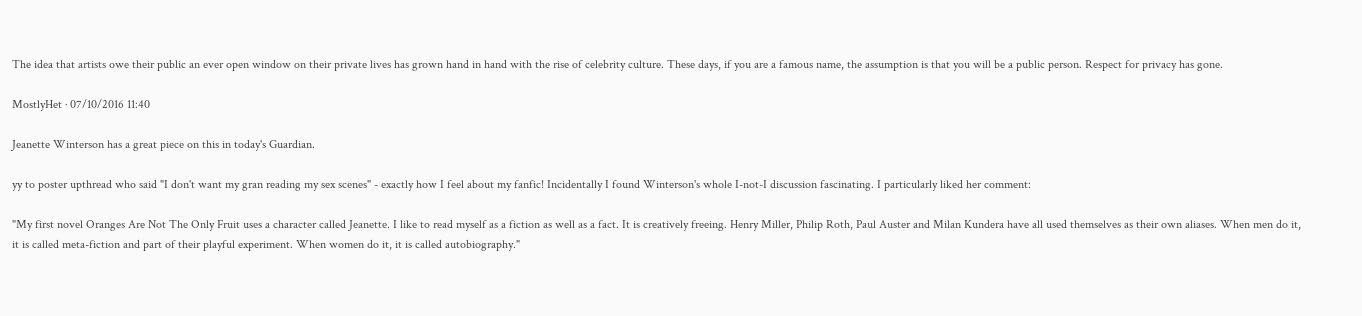The idea that artists owe their public an ever open window on their private lives has grown hand in hand with the rise of celebrity culture. These days, if you are a famous name, the assumption is that you will be a public person. Respect for privacy has gone.

MostlyHet · 07/10/2016 11:40

Jeanette Winterson has a great piece on this in today's Guardian.

yy to poster upthread who said "I don't want my gran reading my sex scenes" - exactly how I feel about my fanfic! Incidentally I found Winterson's whole I-not-I discussion fascinating. I particularly liked her comment:

"My first novel Oranges Are Not The Only Fruit uses a character called Jeanette. I like to read myself as a fiction as well as a fact. It is creatively freeing. Henry Miller, Philip Roth, Paul Auster and Milan Kundera have all used themselves as their own aliases. When men do it, it is called meta-fiction and part of their playful experiment. When women do it, it is called autobiography."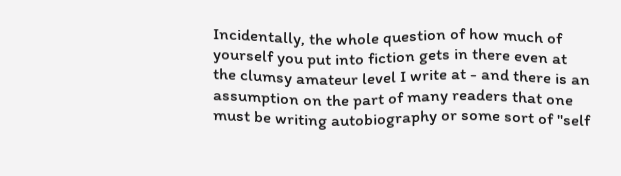Incidentally, the whole question of how much of yourself you put into fiction gets in there even at the clumsy amateur level I write at - and there is an assumption on the part of many readers that one must be writing autobiography or some sort of "self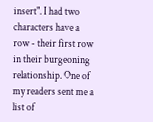insert". I had two characters have a row - their first row in their burgeoning relationship. One of my readers sent me a list of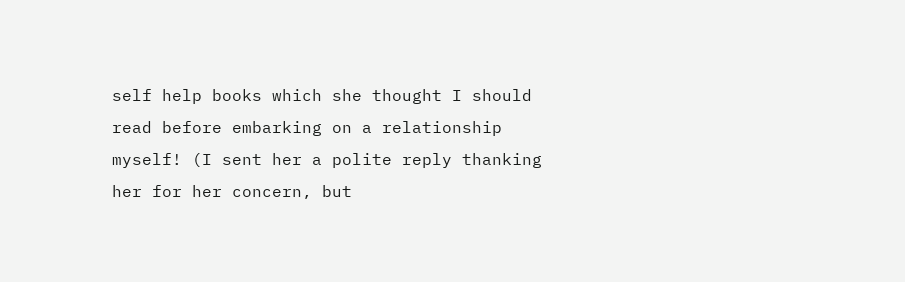self help books which she thought I should read before embarking on a relationship myself! (I sent her a polite reply thanking her for her concern, but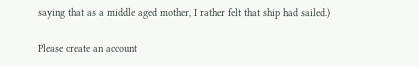saying that as a middle aged mother, I rather felt that ship had sailed.)

Please create an account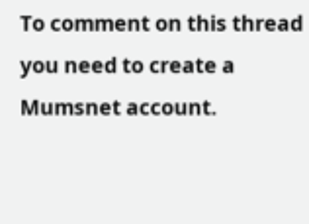To comment on this thread you need to create a Mumsnet account.